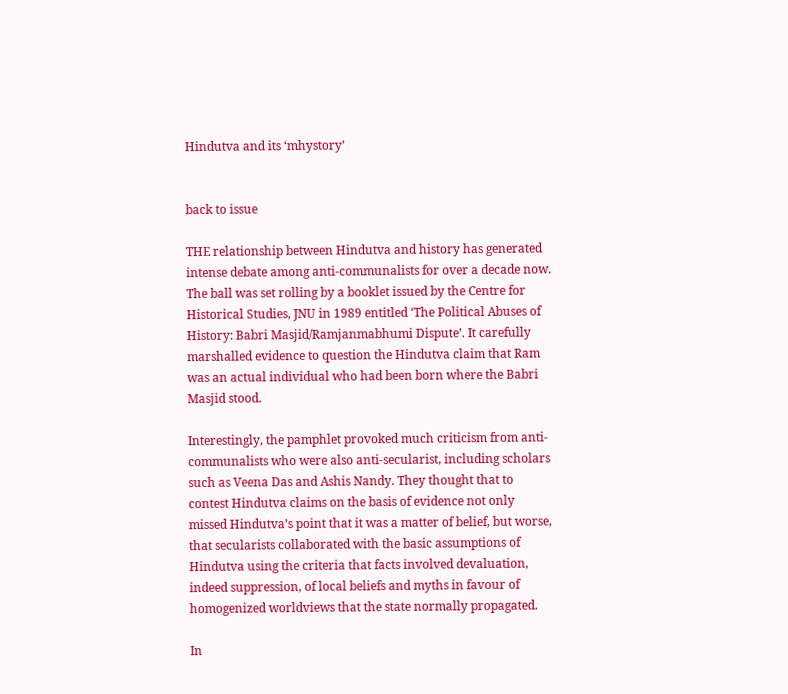Hindutva and its ‘mhystory’


back to issue

THE relationship between Hindutva and history has generated intense debate among anti-communalists for over a decade now. The ball was set rolling by a booklet issued by the Centre for Historical Studies, JNU in 1989 entitled ‘The Political Abuses of History: Babri Masjid/Ramjanmabhumi Dispute’. It carefully marshalled evidence to question the Hindutva claim that Ram was an actual individual who had been born where the Babri Masjid stood.

Interestingly, the pamphlet provoked much criticism from anti-communalists who were also anti-secularist, including scholars such as Veena Das and Ashis Nandy. They thought that to contest Hindutva claims on the basis of evidence not only missed Hindutva’s point that it was a matter of belief, but worse, that secularists collaborated with the basic assumptions of Hindutva using the criteria that facts involved devaluation, indeed suppression, of local beliefs and myths in favour of homogenized worldviews that the state normally propagated.

In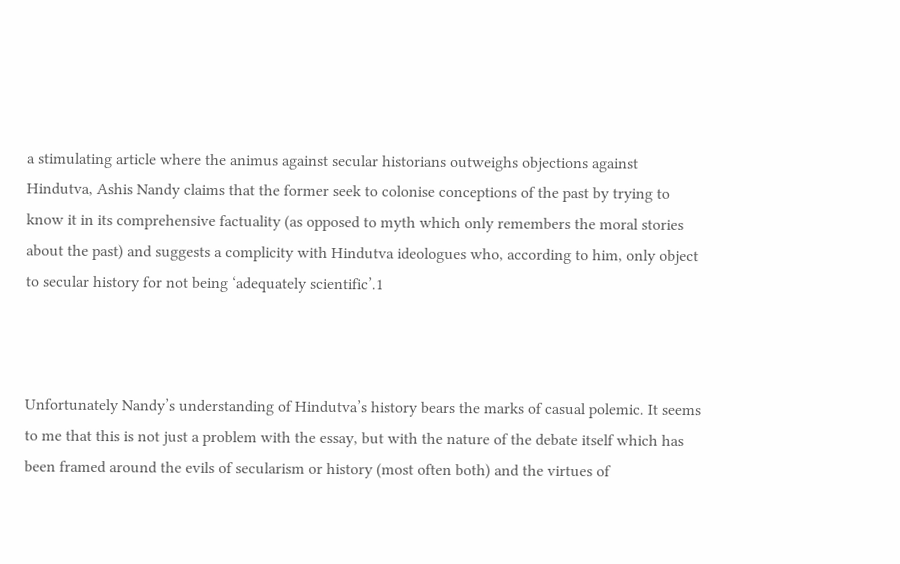a stimulating article where the animus against secular historians outweighs objections against Hindutva, Ashis Nandy claims that the former seek to colonise conceptions of the past by trying to know it in its comprehensive factuality (as opposed to myth which only remembers the moral stories about the past) and suggests a complicity with Hindutva ideologues who, according to him, only object to secular history for not being ‘adequately scientific’.1



Unfortunately Nandy’s understanding of Hindutva’s history bears the marks of casual polemic. It seems to me that this is not just a problem with the essay, but with the nature of the debate itself which has been framed around the evils of secularism or history (most often both) and the virtues of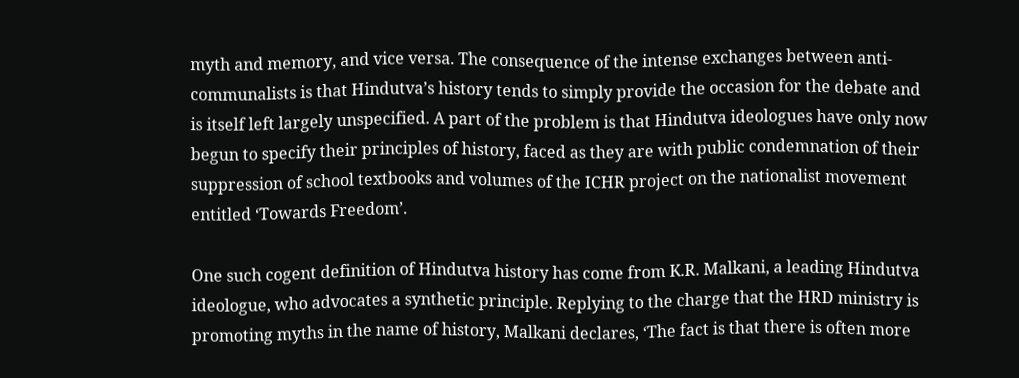myth and memory, and vice versa. The consequence of the intense exchanges between anti-communalists is that Hindutva’s history tends to simply provide the occasion for the debate and is itself left largely unspecified. A part of the problem is that Hindutva ideologues have only now begun to specify their principles of history, faced as they are with public condemnation of their suppression of school textbooks and volumes of the ICHR project on the nationalist movement entitled ‘Towards Freedom’.

One such cogent definition of Hindutva history has come from K.R. Malkani, a leading Hindutva ideologue, who advocates a synthetic principle. Replying to the charge that the HRD ministry is promoting myths in the name of history, Malkani declares, ‘The fact is that there is often more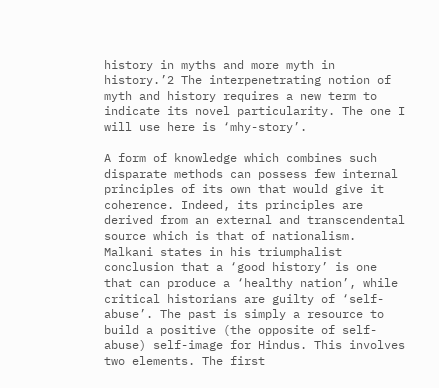history in myths and more myth in history.’2 The interpenetrating notion of myth and history requires a new term to indicate its novel particularity. The one I will use here is ‘mhy-story’.

A form of knowledge which combines such disparate methods can possess few internal principles of its own that would give it coherence. Indeed, its principles are derived from an external and transcendental source which is that of nationalism. Malkani states in his triumphalist conclusion that a ‘good history’ is one that can produce a ‘healthy nation’, while critical historians are guilty of ‘self-abuse’. The past is simply a resource to build a positive (the opposite of self-abuse) self-image for Hindus. This involves two elements. The first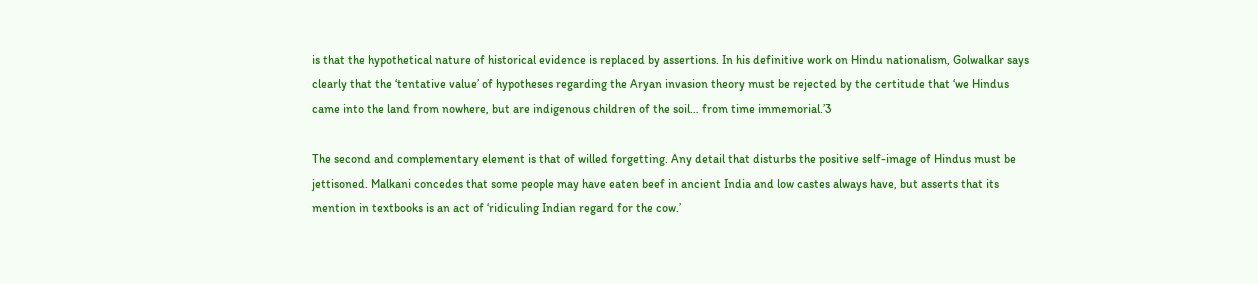is that the hypothetical nature of historical evidence is replaced by assertions. In his definitive work on Hindu nationalism, Golwalkar says clearly that the ‘tentative value’ of hypotheses regarding the Aryan invasion theory must be rejected by the certitude that ‘we Hindus came into the land from nowhere, but are indigenous children of the soil… from time immemorial.’3

The second and complementary element is that of willed forgetting. Any detail that disturbs the positive self-image of Hindus must be jettisoned. Malkani concedes that some people may have eaten beef in ancient India and low castes always have, but asserts that its mention in textbooks is an act of ‘ridiculing Indian regard for the cow.’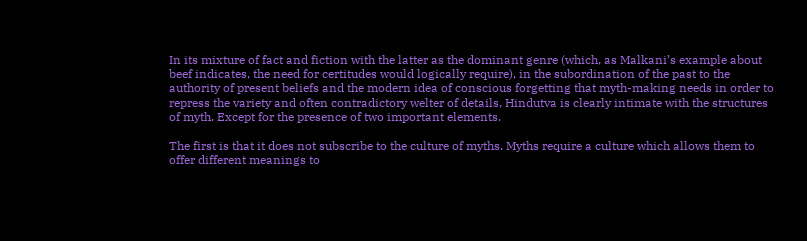In its mixture of fact and fiction with the latter as the dominant genre (which, as Malkani’s example about beef indicates, the need for certitudes would logically require), in the subordination of the past to the authority of present beliefs and the modern idea of conscious forgetting that myth-making needs in order to repress the variety and often contradictory welter of details, Hindutva is clearly intimate with the structures of myth. Except for the presence of two important elements.

The first is that it does not subscribe to the culture of myths. Myths require a culture which allows them to offer different meanings to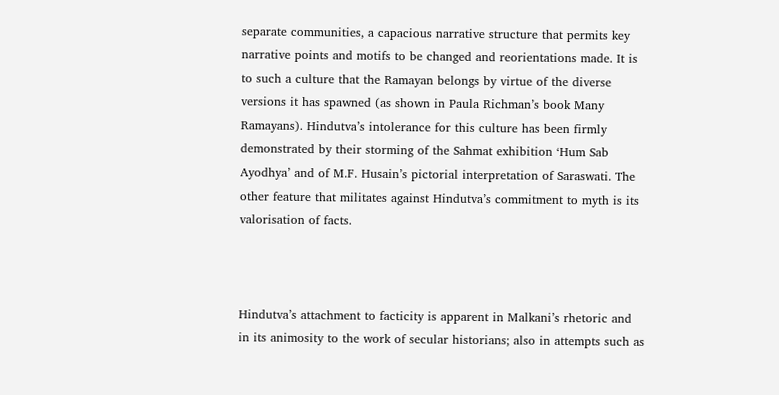separate communities, a capacious narrative structure that permits key narrative points and motifs to be changed and reorientations made. It is to such a culture that the Ramayan belongs by virtue of the diverse versions it has spawned (as shown in Paula Richman’s book Many Ramayans). Hindutva’s intolerance for this culture has been firmly demonstrated by their storming of the Sahmat exhibition ‘Hum Sab Ayodhya’ and of M.F. Husain’s pictorial interpretation of Saraswati. The other feature that militates against Hindutva’s commitment to myth is its valorisation of facts.



Hindutva’s attachment to facticity is apparent in Malkani’s rhetoric and in its animosity to the work of secular historians; also in attempts such as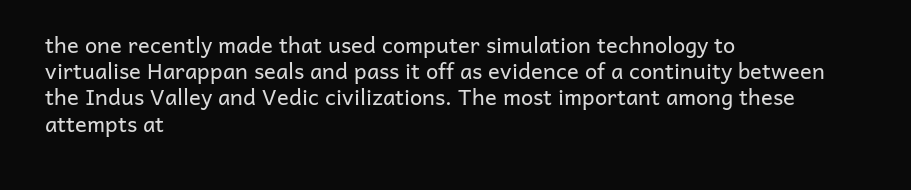the one recently made that used computer simulation technology to virtualise Harappan seals and pass it off as evidence of a continuity between the Indus Valley and Vedic civilizations. The most important among these attempts at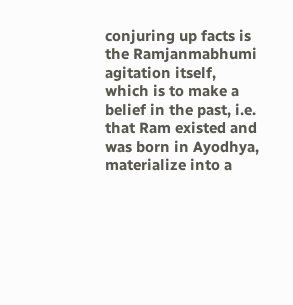conjuring up facts is the Ramjanmabhumi agitation itself, which is to make a belief in the past, i.e. that Ram existed and was born in Ayodhya, materialize into a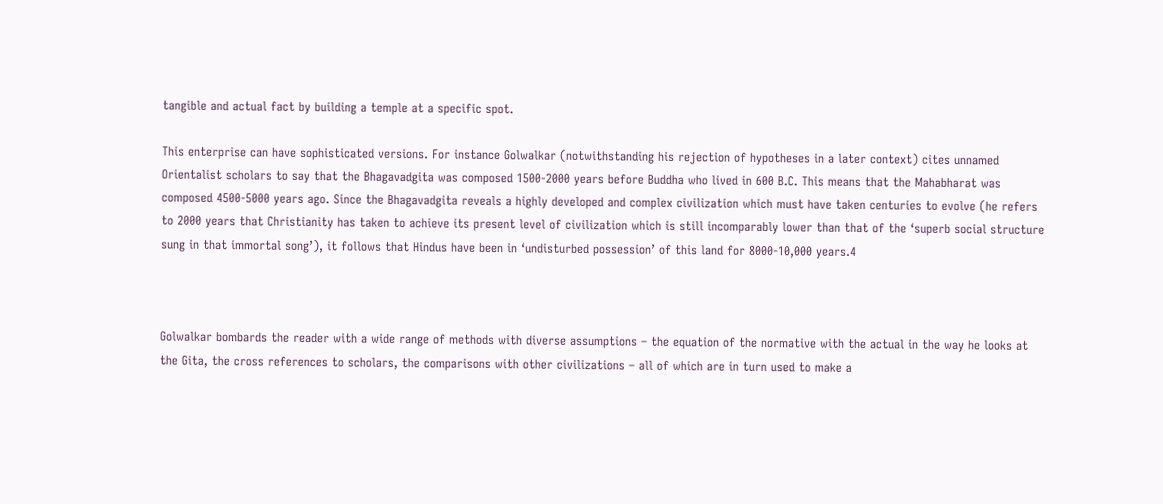tangible and actual fact by building a temple at a specific spot.

This enterprise can have sophisticated versions. For instance Golwalkar (notwithstanding his rejection of hypotheses in a later context) cites unnamed Orientalist scholars to say that the Bhagavadgita was composed 1500-2000 years before Buddha who lived in 600 B.C. This means that the Mahabharat was composed 4500-5000 years ago. Since the Bhagavadgita reveals a highly developed and complex civilization which must have taken centuries to evolve (he refers to 2000 years that Christianity has taken to achieve its present level of civilization which is still incomparably lower than that of the ‘superb social structure sung in that immortal song’), it follows that Hindus have been in ‘undisturbed possession’ of this land for 8000-10,000 years.4



Golwalkar bombards the reader with a wide range of methods with diverse assumptions – the equation of the normative with the actual in the way he looks at the Gita, the cross references to scholars, the comparisons with other civilizations – all of which are in turn used to make a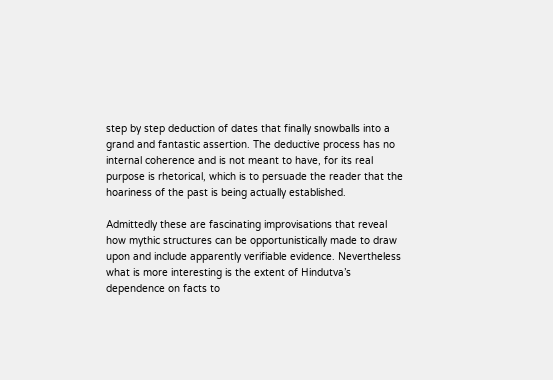step by step deduction of dates that finally snowballs into a grand and fantastic assertion. The deductive process has no internal coherence and is not meant to have, for its real purpose is rhetorical, which is to persuade the reader that the hoariness of the past is being actually established.

Admittedly these are fascinating improvisations that reveal how mythic structures can be opportunistically made to draw upon and include apparently verifiable evidence. Nevertheless what is more interesting is the extent of Hindutva’s dependence on facts to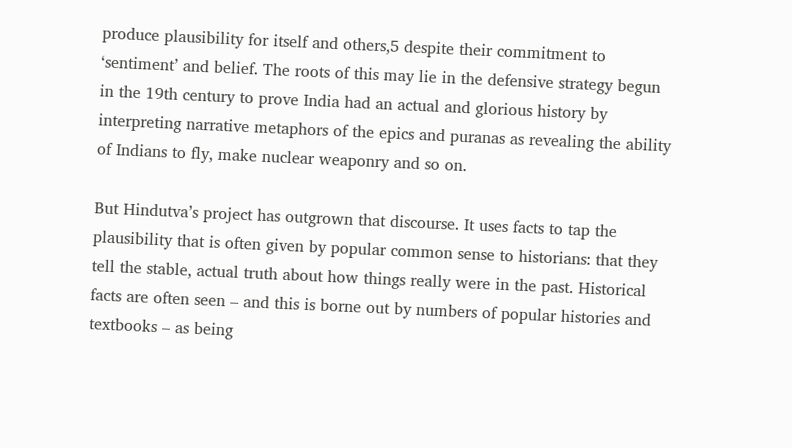produce plausibility for itself and others,5 despite their commitment to ‘sentiment’ and belief. The roots of this may lie in the defensive strategy begun in the 19th century to prove India had an actual and glorious history by interpreting narrative metaphors of the epics and puranas as revealing the ability of Indians to fly, make nuclear weaponry and so on.

But Hindutva’s project has outgrown that discourse. It uses facts to tap the plausibility that is often given by popular common sense to historians: that they tell the stable, actual truth about how things really were in the past. Historical facts are often seen – and this is borne out by numbers of popular histories and textbooks – as being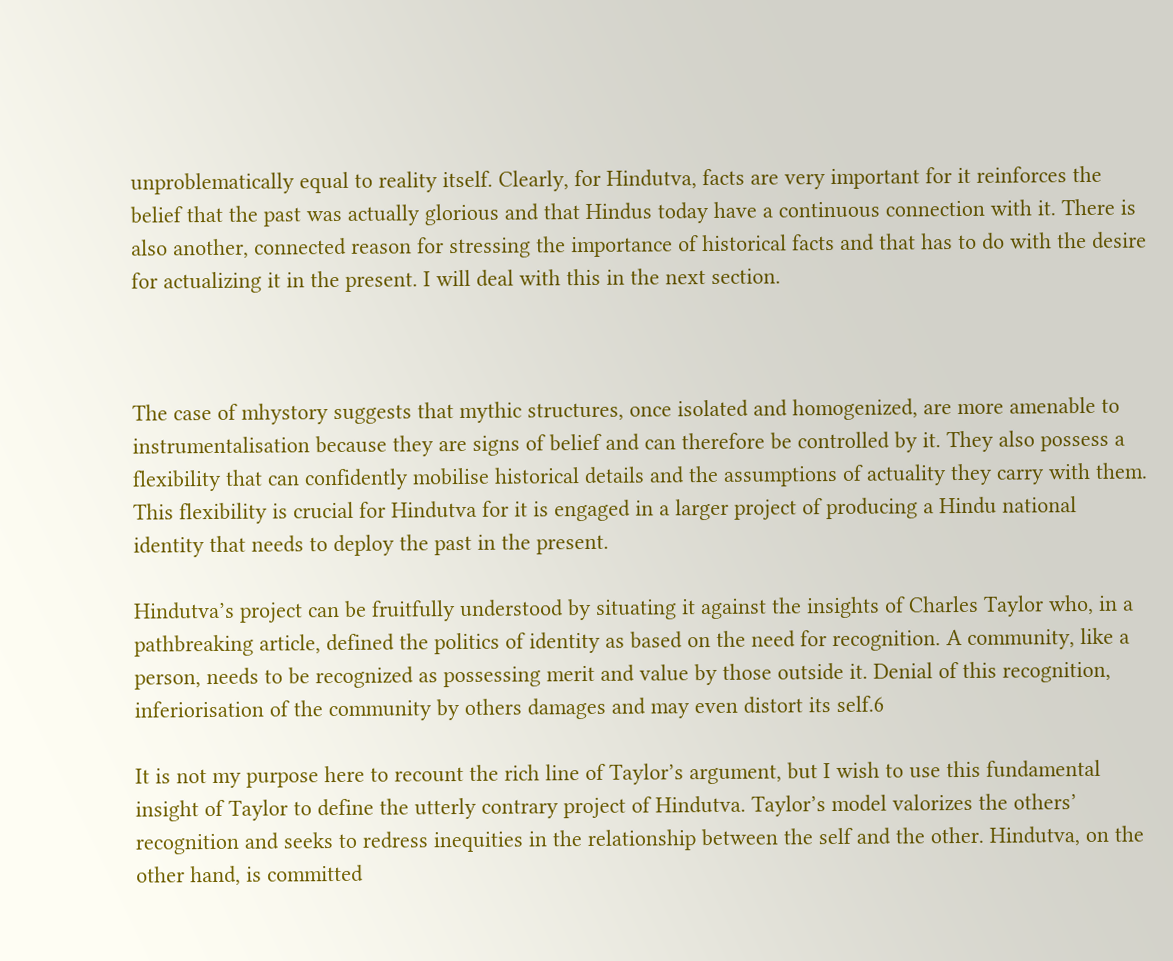unproblematically equal to reality itself. Clearly, for Hindutva, facts are very important for it reinforces the belief that the past was actually glorious and that Hindus today have a continuous connection with it. There is also another, connected reason for stressing the importance of historical facts and that has to do with the desire for actualizing it in the present. I will deal with this in the next section.



The case of mhystory suggests that mythic structures, once isolated and homogenized, are more amenable to instrumentalisation because they are signs of belief and can therefore be controlled by it. They also possess a flexibility that can confidently mobilise historical details and the assumptions of actuality they carry with them. This flexibility is crucial for Hindutva for it is engaged in a larger project of producing a Hindu national identity that needs to deploy the past in the present.

Hindutva’s project can be fruitfully understood by situating it against the insights of Charles Taylor who, in a pathbreaking article, defined the politics of identity as based on the need for recognition. A community, like a person, needs to be recognized as possessing merit and value by those outside it. Denial of this recognition, inferiorisation of the community by others damages and may even distort its self.6

It is not my purpose here to recount the rich line of Taylor’s argument, but I wish to use this fundamental insight of Taylor to define the utterly contrary project of Hindutva. Taylor’s model valorizes the others’ recognition and seeks to redress inequities in the relationship between the self and the other. Hindutva, on the other hand, is committed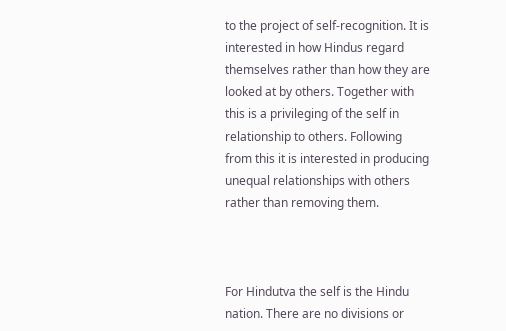to the project of self-recognition. It is interested in how Hindus regard themselves rather than how they are looked at by others. Together with this is a privileging of the self in relationship to others. Following from this it is interested in producing unequal relationships with others rather than removing them.



For Hindutva the self is the Hindu nation. There are no divisions or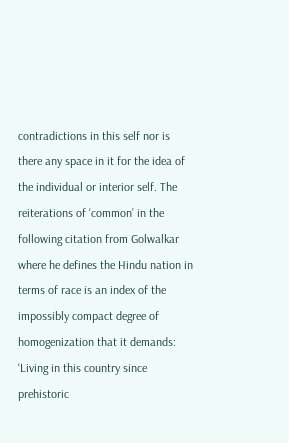contradictions in this self nor is there any space in it for the idea of the individual or interior self. The reiterations of ‘common’ in the following citation from Golwalkar where he defines the Hindu nation in terms of race is an index of the impossibly compact degree of homogenization that it demands: ‘Living in this country since prehistoric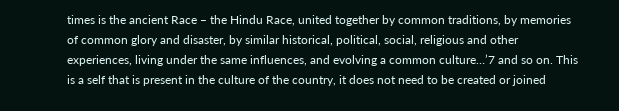times is the ancient Race – the Hindu Race, united together by common traditions, by memories of common glory and disaster, by similar historical, political, social, religious and other experiences, living under the same influences, and evolving a common culture…’7 and so on. This is a self that is present in the culture of the country, it does not need to be created or joined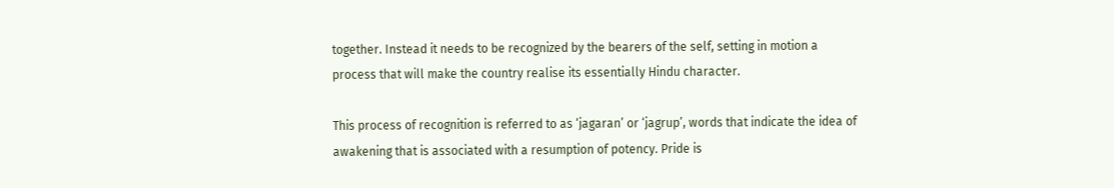together. Instead it needs to be recognized by the bearers of the self, setting in motion a process that will make the country realise its essentially Hindu character.

This process of recognition is referred to as ‘jagaran’ or ‘jagrup’, words that indicate the idea of awakening that is associated with a resumption of potency. Pride is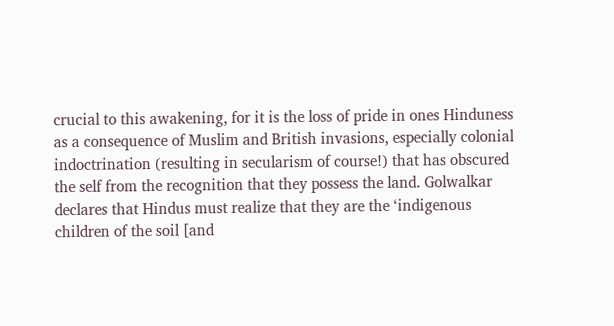crucial to this awakening, for it is the loss of pride in ones Hinduness as a consequence of Muslim and British invasions, especially colonial indoctrination (resulting in secularism of course!) that has obscured the self from the recognition that they possess the land. Golwalkar declares that Hindus must realize that they are the ‘indigenous children of the soil [and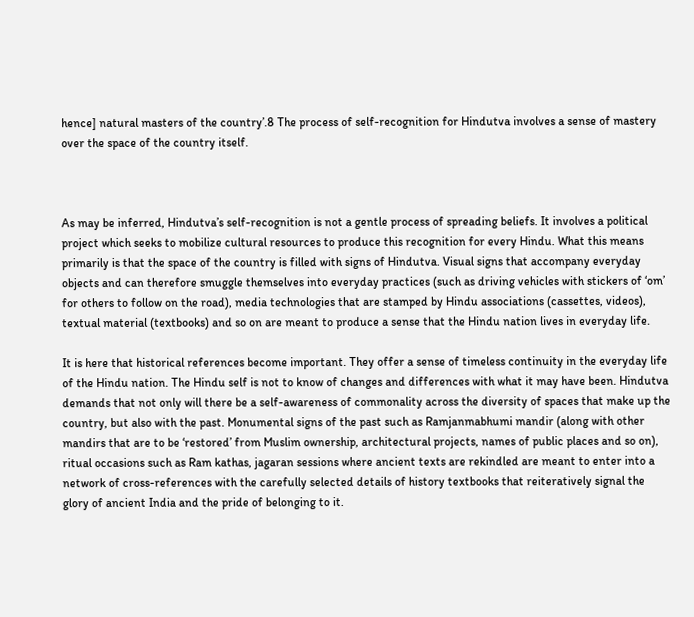hence] natural masters of the country’.8 The process of self-recognition for Hindutva involves a sense of mastery over the space of the country itself.



As may be inferred, Hindutva’s self-recognition is not a gentle process of spreading beliefs. It involves a political project which seeks to mobilize cultural resources to produce this recognition for every Hindu. What this means primarily is that the space of the country is filled with signs of Hindutva. Visual signs that accompany everyday objects and can therefore smuggle themselves into everyday practices (such as driving vehicles with stickers of ‘om’ for others to follow on the road), media technologies that are stamped by Hindu associations (cassettes, videos), textual material (textbooks) and so on are meant to produce a sense that the Hindu nation lives in everyday life.

It is here that historical references become important. They offer a sense of timeless continuity in the everyday life of the Hindu nation. The Hindu self is not to know of changes and differences with what it may have been. Hindutva demands that not only will there be a self-awareness of commonality across the diversity of spaces that make up the country, but also with the past. Monumental signs of the past such as Ramjanmabhumi mandir (along with other mandirs that are to be ‘restored’ from Muslim ownership, architectural projects, names of public places and so on), ritual occasions such as Ram kathas, jagaran sessions where ancient texts are rekindled are meant to enter into a network of cross-references with the carefully selected details of history textbooks that reiteratively signal the glory of ancient India and the pride of belonging to it.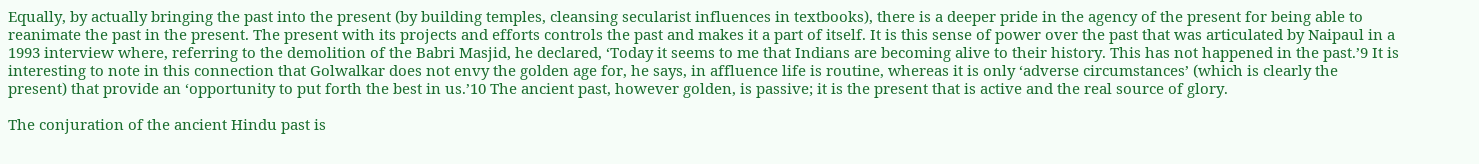Equally, by actually bringing the past into the present (by building temples, cleansing secularist influences in textbooks), there is a deeper pride in the agency of the present for being able to reanimate the past in the present. The present with its projects and efforts controls the past and makes it a part of itself. It is this sense of power over the past that was articulated by Naipaul in a 1993 interview where, referring to the demolition of the Babri Masjid, he declared, ‘Today it seems to me that Indians are becoming alive to their history. This has not happened in the past.’9 It is interesting to note in this connection that Golwalkar does not envy the golden age for, he says, in affluence life is routine, whereas it is only ‘adverse circumstances’ (which is clearly the present) that provide an ‘opportunity to put forth the best in us.’10 The ancient past, however golden, is passive; it is the present that is active and the real source of glory.

The conjuration of the ancient Hindu past is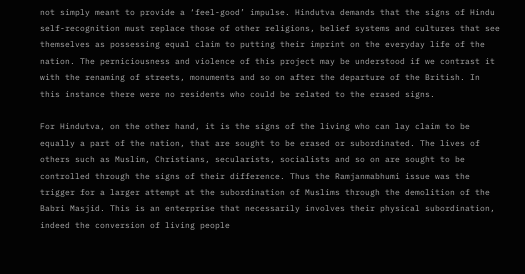not simply meant to provide a ‘feel-good’ impulse. Hindutva demands that the signs of Hindu self-recognition must replace those of other religions, belief systems and cultures that see themselves as possessing equal claim to putting their imprint on the everyday life of the nation. The perniciousness and violence of this project may be understood if we contrast it with the renaming of streets, monuments and so on after the departure of the British. In this instance there were no residents who could be related to the erased signs.

For Hindutva, on the other hand, it is the signs of the living who can lay claim to be equally a part of the nation, that are sought to be erased or subordinated. The lives of others such as Muslim, Christians, secularists, socialists and so on are sought to be controlled through the signs of their difference. Thus the Ramjanmabhumi issue was the trigger for a larger attempt at the subordination of Muslims through the demolition of the Babri Masjid. This is an enterprise that necessarily involves their physical subordination, indeed the conversion of living people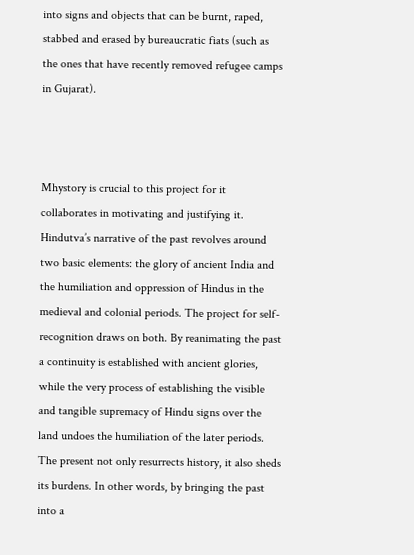into signs and objects that can be burnt, raped, stabbed and erased by bureaucratic fiats (such as the ones that have recently removed refugee camps in Gujarat).



Mhystory is crucial to this project for it collaborates in motivating and justifying it. Hindutva’s narrative of the past revolves around two basic elements: the glory of ancient India and the humiliation and oppression of Hindus in the medieval and colonial periods. The project for self-recognition draws on both. By reanimating the past a continuity is established with ancient glories, while the very process of establishing the visible and tangible supremacy of Hindu signs over the land undoes the humiliation of the later periods. The present not only resurrects history, it also sheds its burdens. In other words, by bringing the past into a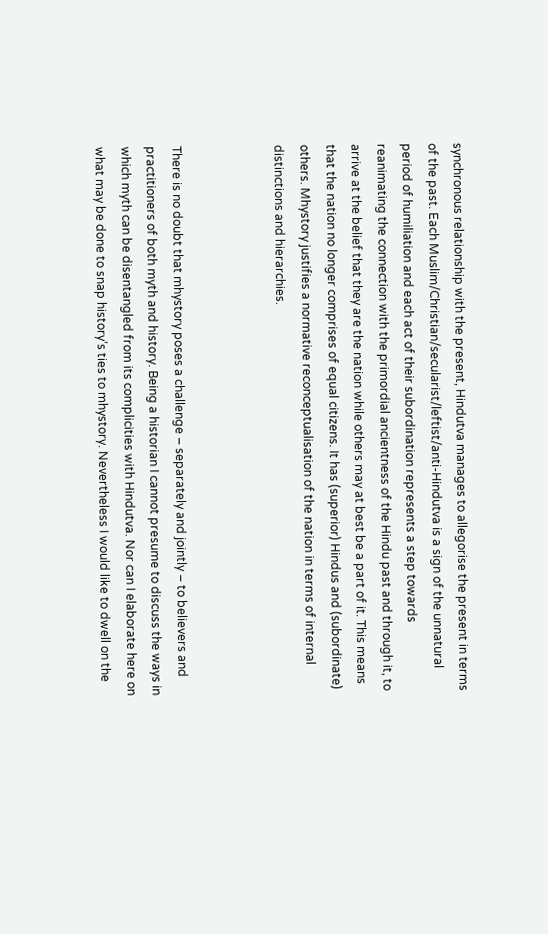synchronous relationship with the present, Hindutva manages to allegorise the present in terms of the past. Each Muslim/Christian/secularist/leftist/anti-Hindutva is a sign of the unnatural period of humiliation and each act of their subordination represents a step towards reanimating the connection with the primordial ancientness of the Hindu past and through it, to arrive at the belief that they are the nation while others may at best be a part of it. This means that the nation no longer comprises of equal citizens. It has (superior) Hindus and (subordinate) others. Mhystory justifies a normative reconceptualisation of the nation in terms of internal distinctions and hierarchies.



There is no doubt that mhystory poses a challenge – separately and jointly – to believers and practitioners of both myth and history. Being a historian I cannot presume to discuss the ways in which myth can be disentangled from its complicities with Hindutva. Nor can I elaborate here on what may be done to snap history’s ties to mhystory. Nevertheless I would like to dwell on the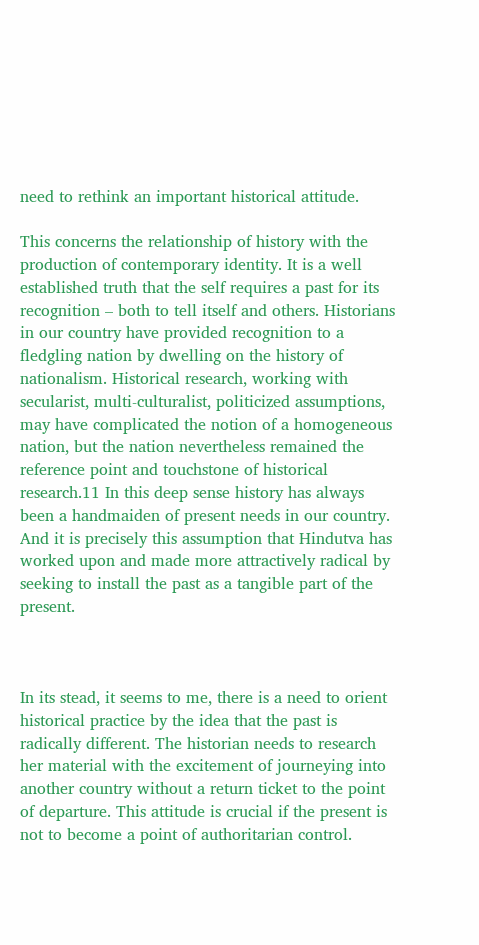need to rethink an important historical attitude.

This concerns the relationship of history with the production of contemporary identity. It is a well established truth that the self requires a past for its recognition – both to tell itself and others. Historians in our country have provided recognition to a fledgling nation by dwelling on the history of nationalism. Historical research, working with secularist, multi-culturalist, politicized assumptions, may have complicated the notion of a homogeneous nation, but the nation nevertheless remained the reference point and touchstone of historical research.11 In this deep sense history has always been a handmaiden of present needs in our country. And it is precisely this assumption that Hindutva has worked upon and made more attractively radical by seeking to install the past as a tangible part of the present.



In its stead, it seems to me, there is a need to orient historical practice by the idea that the past is radically different. The historian needs to research her material with the excitement of journeying into another country without a return ticket to the point of departure. This attitude is crucial if the present is not to become a point of authoritarian control.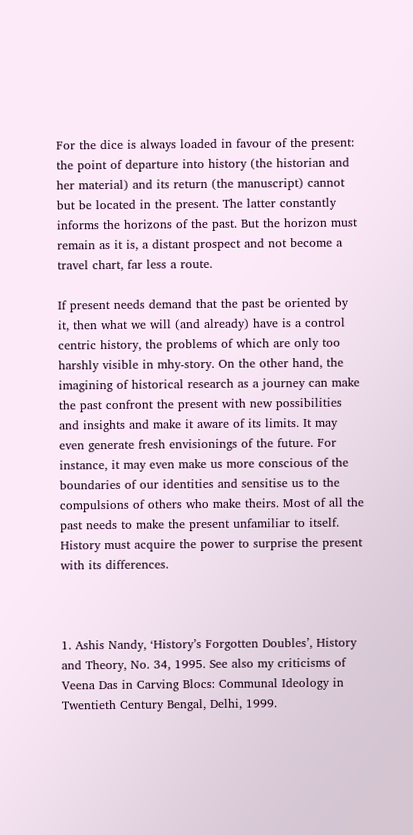For the dice is always loaded in favour of the present: the point of departure into history (the historian and her material) and its return (the manuscript) cannot but be located in the present. The latter constantly informs the horizons of the past. But the horizon must remain as it is, a distant prospect and not become a travel chart, far less a route.

If present needs demand that the past be oriented by it, then what we will (and already) have is a control centric history, the problems of which are only too harshly visible in mhy-story. On the other hand, the imagining of historical research as a journey can make the past confront the present with new possibilities and insights and make it aware of its limits. It may even generate fresh envisionings of the future. For instance, it may even make us more conscious of the boundaries of our identities and sensitise us to the compulsions of others who make theirs. Most of all the past needs to make the present unfamiliar to itself. History must acquire the power to surprise the present with its differences.



1. Ashis Nandy, ‘History’s Forgotten Doubles’, History and Theory, No. 34, 1995. See also my criticisms of Veena Das in Carving Blocs: Communal Ideology in Twentieth Century Bengal, Delhi, 1999.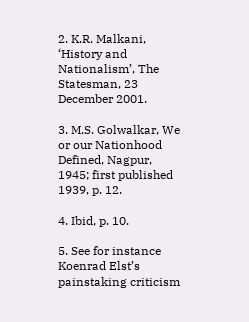2. K.R. Malkani, ‘History and Nationalism’, The Statesman, 23 December 2001.

3. M.S. Golwalkar, We or our Nationhood Defined, Nagpur, 1945; first published 1939, p. 12.

4. Ibid, p. 10.

5. See for instance Koenrad Elst’s painstaking criticism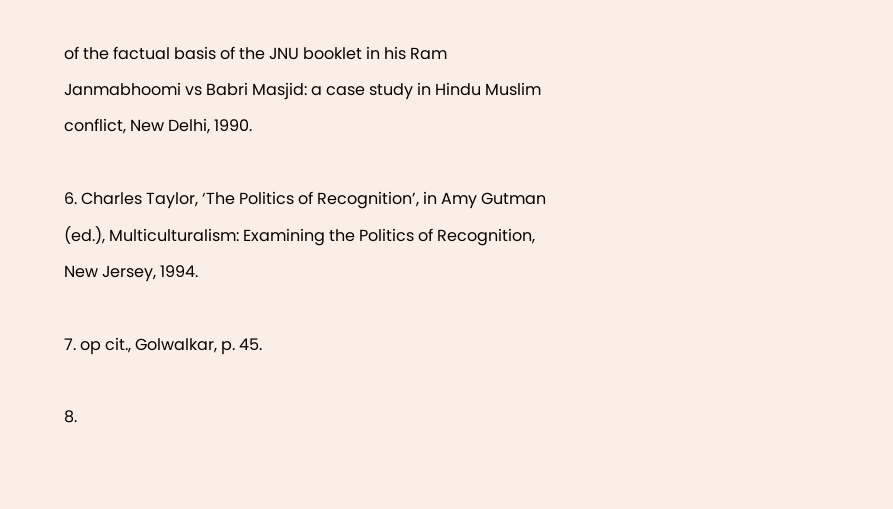of the factual basis of the JNU booklet in his Ram Janmabhoomi vs Babri Masjid: a case study in Hindu Muslim conflict, New Delhi, 1990.

6. Charles Taylor, ‘The Politics of Recognition’, in Amy Gutman (ed.), Multiculturalism: Examining the Politics of Recognition, New Jersey, 1994.

7. op cit., Golwalkar, p. 45.

8.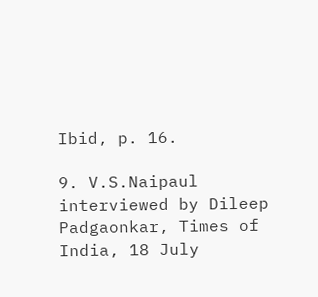Ibid, p. 16.

9. V.S.Naipaul interviewed by Dileep Padgaonkar, Times of India, 18 July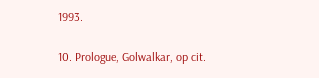1993.

10. Prologue, Golwalkar, op cit.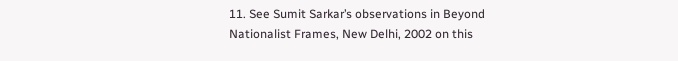11. See Sumit Sarkar’s observations in Beyond Nationalist Frames, New Delhi, 2002 on this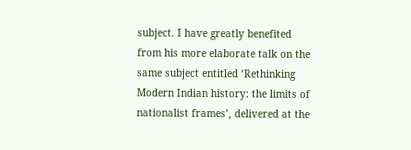subject. I have greatly benefited from his more elaborate talk on the same subject entitled ‘Rethinking Modern Indian history: the limits of nationalist frames’, delivered at the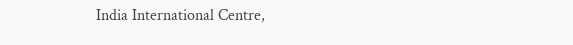India International Centre,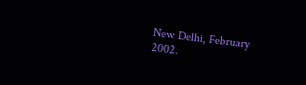New Delhi, February 2002.